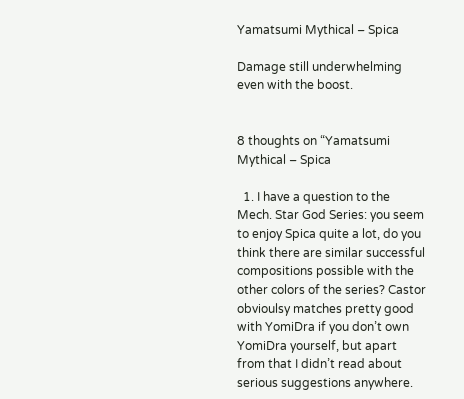Yamatsumi Mythical – Spica

Damage still underwhelming even with the boost.


8 thoughts on “Yamatsumi Mythical – Spica

  1. I have a question to the Mech. Star God Series: you seem to enjoy Spica quite a lot, do you think there are similar successful compositions possible with the other colors of the series? Castor obvioulsy matches pretty good with YomiDra if you don’t own YomiDra yourself, but apart from that I didn’t read about serious suggestions anywhere.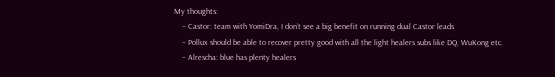My thoughts:
    – Castor: team with YomiDra, I don’t see a big benefit on running dual Castor leads
    – Pollux should be able to recover pretty good with all the light healers subs like DQ, WuKong etc.
    – Alrescha: blue has plenty healers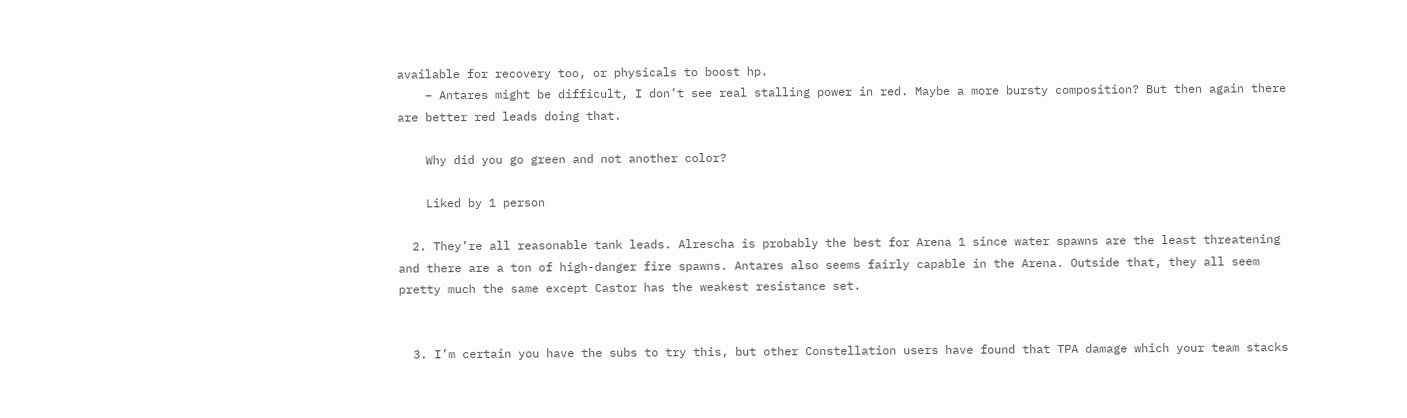available for recovery too, or physicals to boost hp.
    – Antares might be difficult, I don’t see real stalling power in red. Maybe a more bursty composition? But then again there are better red leads doing that.

    Why did you go green and not another color?

    Liked by 1 person

  2. They’re all reasonable tank leads. Alrescha is probably the best for Arena 1 since water spawns are the least threatening and there are a ton of high-danger fire spawns. Antares also seems fairly capable in the Arena. Outside that, they all seem pretty much the same except Castor has the weakest resistance set.


  3. I’m certain you have the subs to try this, but other Constellation users have found that TPA damage which your team stacks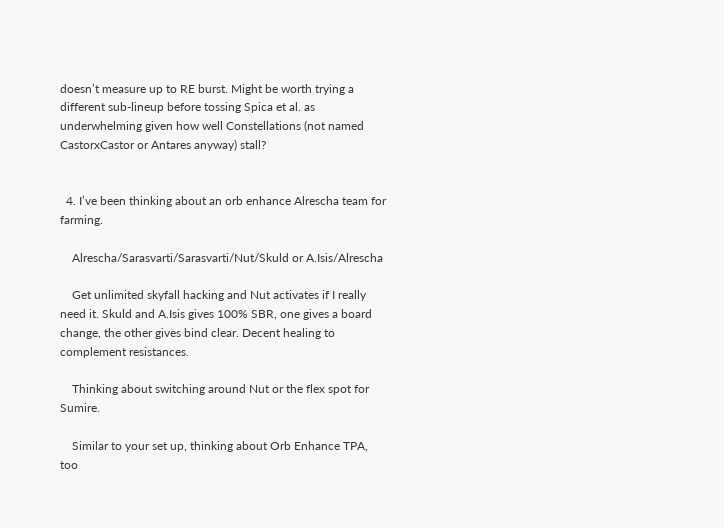doesn’t measure up to RE burst. Might be worth trying a different sub-lineup before tossing Spica et al. as underwhelming given how well Constellations (not named CastorxCastor or Antares anyway) stall?


  4. I’ve been thinking about an orb enhance Alrescha team for farming.

    Alrescha/Sarasvarti/Sarasvarti/Nut/Skuld or A.Isis/Alrescha

    Get unlimited skyfall hacking and Nut activates if I really need it. Skuld and A.Isis gives 100% SBR, one gives a board change, the other gives bind clear. Decent healing to complement resistances.

    Thinking about switching around Nut or the flex spot for Sumire.

    Similar to your set up, thinking about Orb Enhance TPA, too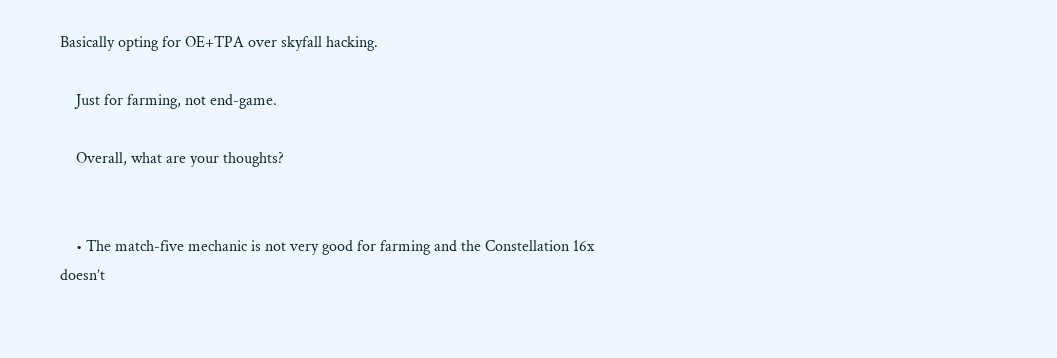Basically opting for OE+TPA over skyfall hacking.

    Just for farming, not end-game.

    Overall, what are your thoughts?


    • The match-five mechanic is not very good for farming and the Constellation 16x doesn’t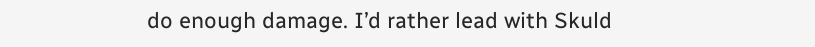do enough damage. I’d rather lead with Skuld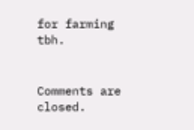for farming tbh.


Comments are closed.